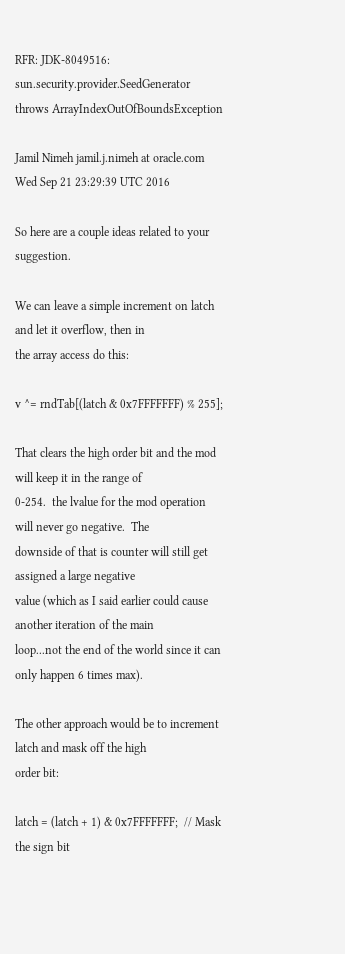RFR: JDK-8049516: sun.security.provider.SeedGenerator throws ArrayIndexOutOfBoundsException

Jamil Nimeh jamil.j.nimeh at oracle.com
Wed Sep 21 23:29:39 UTC 2016

So here are a couple ideas related to your suggestion.

We can leave a simple increment on latch and let it overflow, then in
the array access do this:

v ^= rndTab[(latch & 0x7FFFFFFF) % 255];

That clears the high order bit and the mod will keep it in the range of
0-254.  the lvalue for the mod operation will never go negative.  The
downside of that is counter will still get assigned a large negative
value (which as I said earlier could cause another iteration of the main
loop...not the end of the world since it can only happen 6 times max).

The other approach would be to increment latch and mask off the high
order bit:

latch = (latch + 1) & 0x7FFFFFFF;  // Mask the sign bit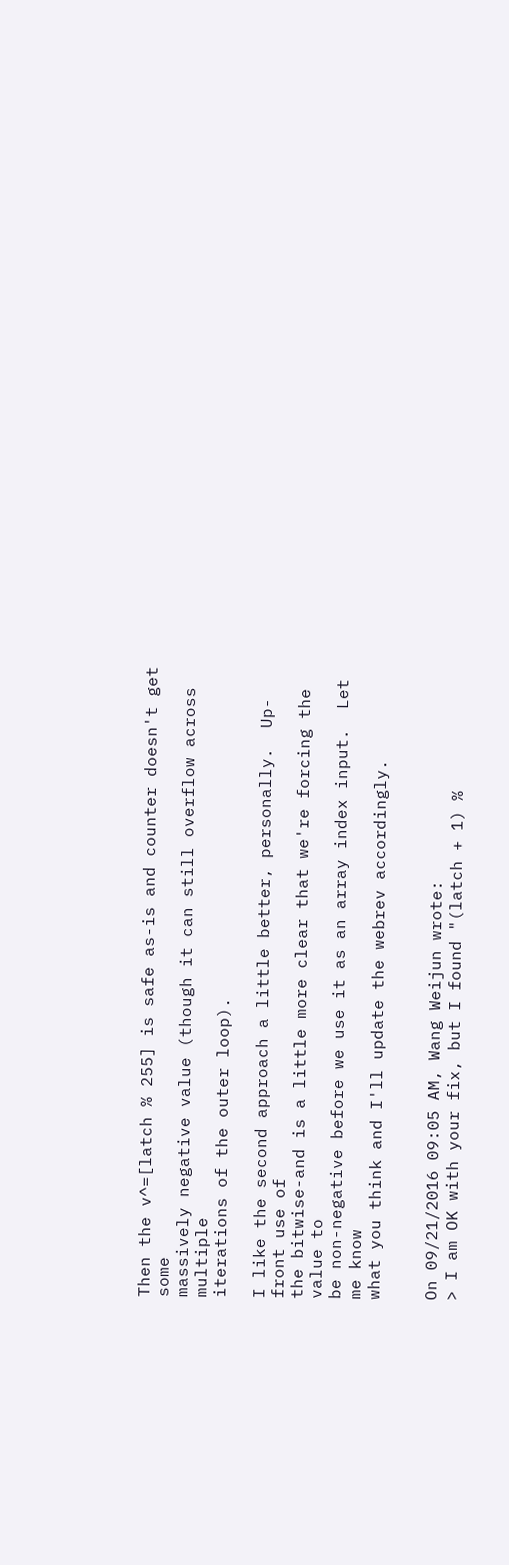Then the v^=[latch % 255] is safe as-is and counter doesn't get some
massively negative value (though it can still overflow across multiple
iterations of the outer loop).

I like the second approach a little better, personally.  Up-front use of
the bitwise-and is a little more clear that we're forcing the value to
be non-negative before we use it as an array index input.  Let me know
what you think and I'll update the webrev accordingly.


On 09/21/2016 09:05 AM, Wang Weijun wrote:
> I am OK with your fix, but I found "(latch + 1) %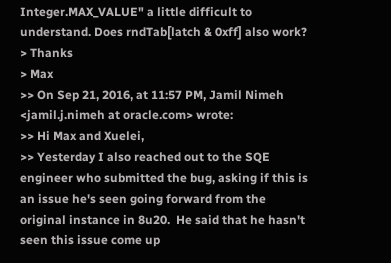Integer.MAX_VALUE" a little difficult to understand. Does rndTab[latch & 0xff] also work?
> Thanks
> Max
>> On Sep 21, 2016, at 11:57 PM, Jamil Nimeh <jamil.j.nimeh at oracle.com> wrote:
>> Hi Max and Xuelei,
>> Yesterday I also reached out to the SQE engineer who submitted the bug, asking if this is an issue he's seen going forward from the original instance in 8u20.  He said that he hasn't seen this issue come up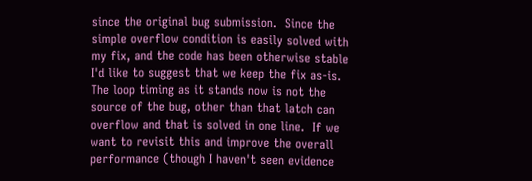since the original bug submission.  Since the simple overflow condition is easily solved with my fix, and the code has been otherwise stable I'd like to suggest that we keep the fix as-is.  The loop timing as it stands now is not the source of the bug, other than that latch can overflow and that is solved in one line.  If we want to revisit this and improve the overall performance (though I haven't seen evidence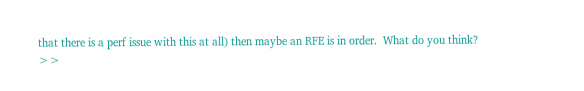that there is a perf issue with this at all) then maybe an RFE is in order.  What do you think?
>>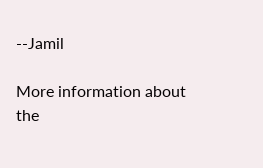--Jamil

More information about the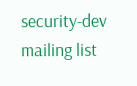security-dev mailing list